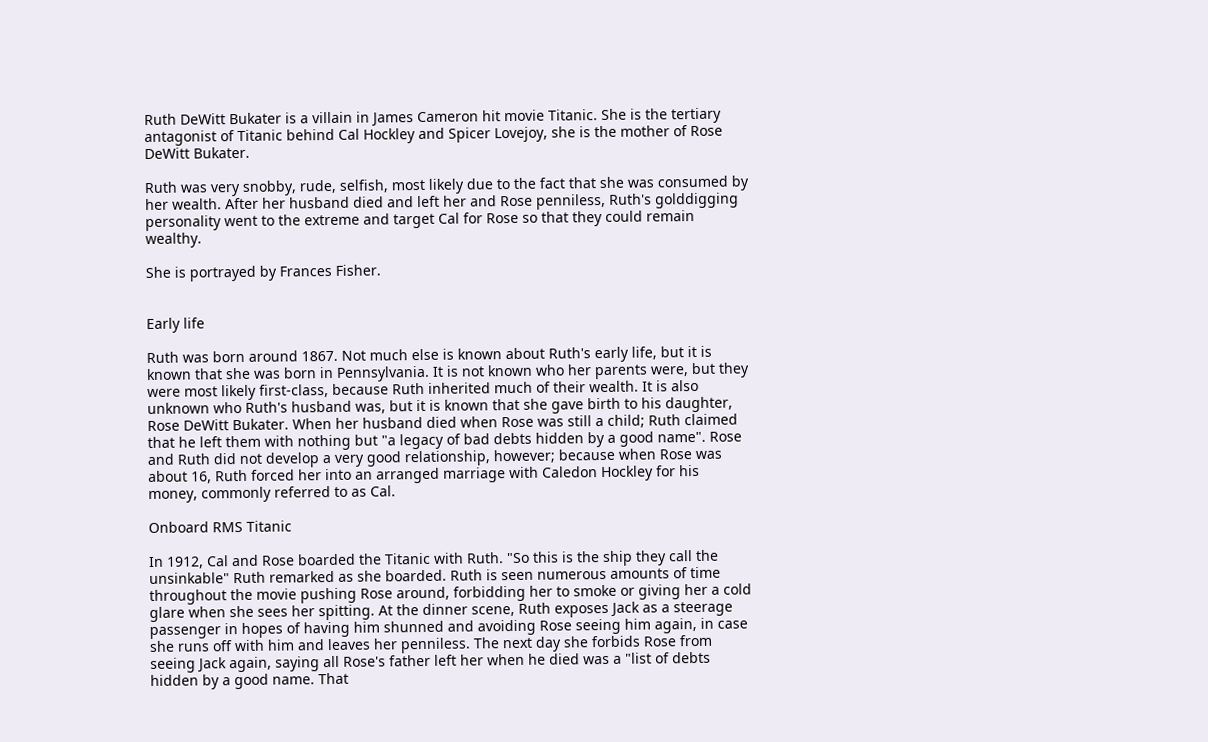Ruth DeWitt Bukater is a villain in James Cameron hit movie Titanic. She is the tertiary antagonist of Titanic behind Cal Hockley and Spicer Lovejoy, she is the mother of Rose DeWitt Bukater.

Ruth was very snobby, rude, selfish, most likely due to the fact that she was consumed by her wealth. After her husband died and left her and Rose penniless, Ruth's golddigging personality went to the extreme and target Cal for Rose so that they could remain wealthy.

She is portrayed by Frances Fisher.


Early life

Ruth was born around 1867. Not much else is known about Ruth's early life, but it is known that she was born in Pennsylvania. It is not known who her parents were, but they were most likely first-class, because Ruth inherited much of their wealth. It is also unknown who Ruth's husband was, but it is known that she gave birth to his daughter, Rose DeWitt Bukater. When her husband died when Rose was still a child; Ruth claimed that he left them with nothing but "a legacy of bad debts hidden by a good name". Rose and Ruth did not develop a very good relationship, however; because when Rose was about 16, Ruth forced her into an arranged marriage with Caledon Hockley for his money, commonly referred to as Cal.

Onboard RMS Titanic

In 1912, Cal and Rose boarded the Titanic with Ruth. "So this is the ship they call the unsinkable" Ruth remarked as she boarded. Ruth is seen numerous amounts of time throughout the movie pushing Rose around, forbidding her to smoke or giving her a cold glare when she sees her spitting. At the dinner scene, Ruth exposes Jack as a steerage passenger in hopes of having him shunned and avoiding Rose seeing him again, in case she runs off with him and leaves her penniless. The next day she forbids Rose from seeing Jack again, saying all Rose's father left her when he died was a "list of debts hidden by a good name. That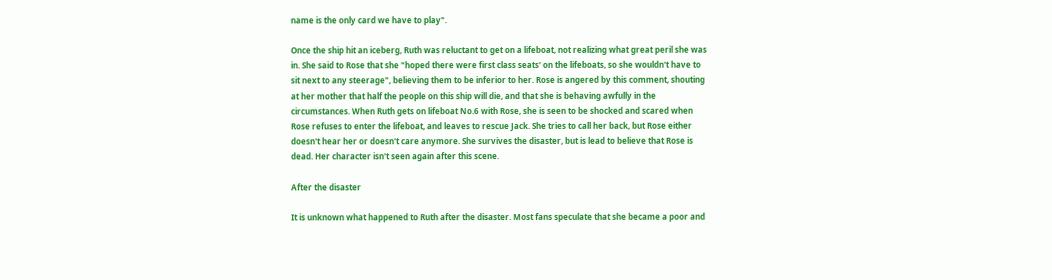name is the only card we have to play".

Once the ship hit an iceberg, Ruth was reluctant to get on a lifeboat, not realizing what great peril she was in. She said to Rose that she "hoped there were first class seats' on the lifeboats, so she wouldn't have to sit next to any steerage", believing them to be inferior to her. Rose is angered by this comment, shouting at her mother that half the people on this ship will die, and that she is behaving awfully in the circumstances. When Ruth gets on lifeboat No.6 with Rose, she is seen to be shocked and scared when Rose refuses to enter the lifeboat, and leaves to rescue Jack. She tries to call her back, but Rose either doesn't hear her or doesn't care anymore. She survives the disaster, but is lead to believe that Rose is dead. Her character isn't seen again after this scene.

After the disaster

It is unknown what happened to Ruth after the disaster. Most fans speculate that she became a poor and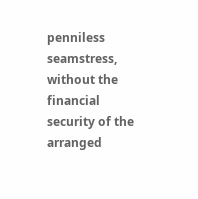penniless seamstress, without the financial security of the arranged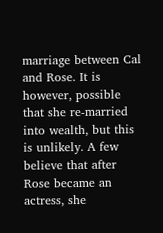marriage between Cal and Rose. It is however, possible that she re-married into wealth, but this is unlikely. A few believe that after Rose became an actress, she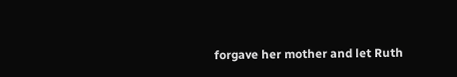forgave her mother and let Ruth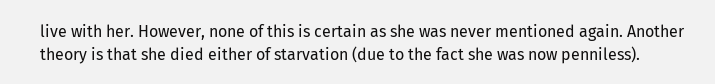live with her. However, none of this is certain as she was never mentioned again. Another theory is that she died either of starvation (due to the fact she was now penniless).